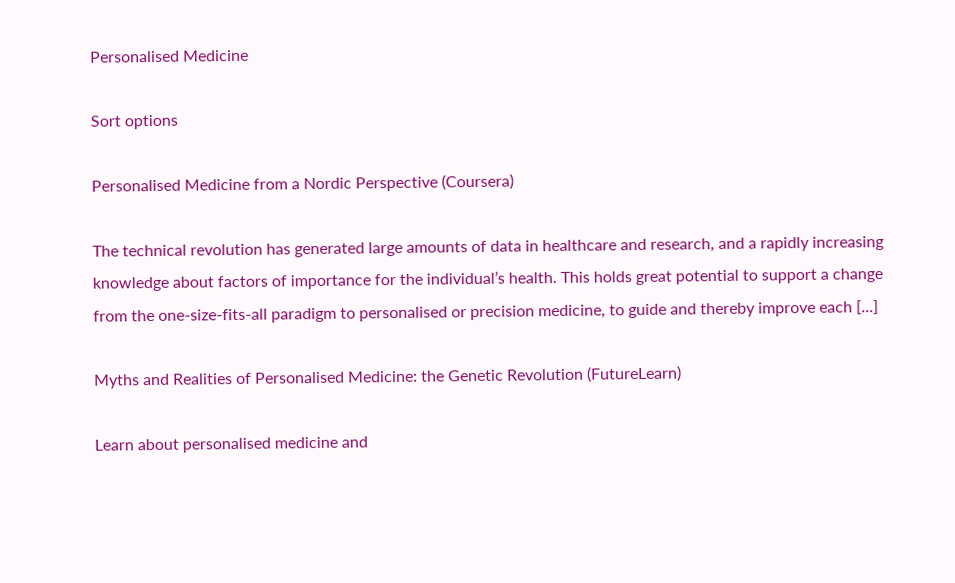Personalised Medicine

Sort options

Personalised Medicine from a Nordic Perspective (Coursera)

The technical revolution has generated large amounts of data in healthcare and research, and a rapidly increasing knowledge about factors of importance for the individual’s health. This holds great potential to support a change from the one-size-fits-all paradigm to personalised or precision medicine, to guide and thereby improve each [...]

Myths and Realities of Personalised Medicine: the Genetic Revolution (FutureLearn)

Learn about personalised medicine and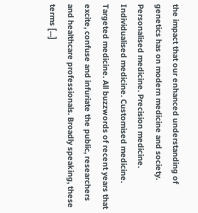the impact that our enhanced understanding of genetics has on modern medicine and society. Personalised medicine. Precision medicine. Individualised medicine. Customised medicine. Targeted medicine. All buzzwords of recent years that excite, confuse and infuriate the public, researchers and healthcare professionals. Broadly speaking, these terms [...]